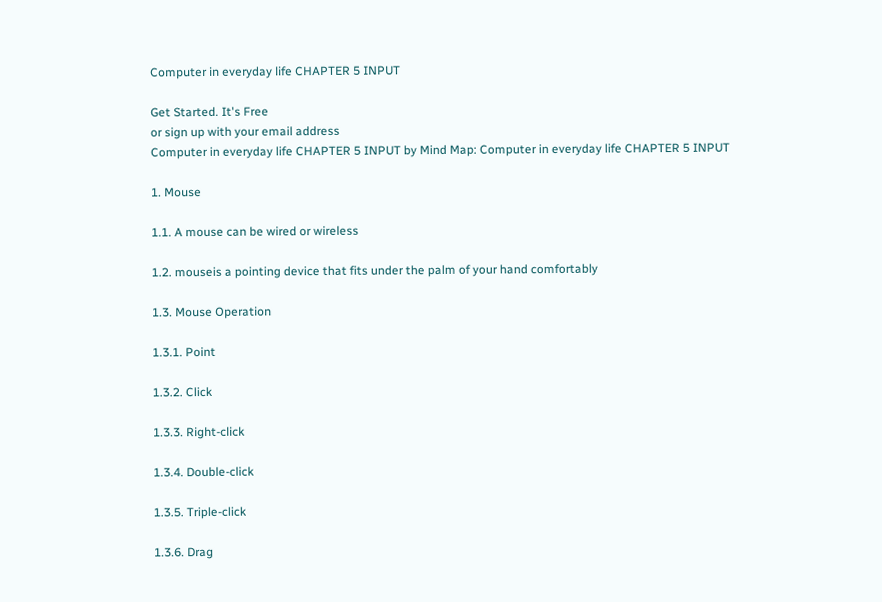Computer in everyday life CHAPTER 5 INPUT

Get Started. It's Free
or sign up with your email address
Computer in everyday life CHAPTER 5 INPUT by Mind Map: Computer in everyday life CHAPTER 5 INPUT

1. Mouse

1.1. A mouse can be wired or wireless

1.2. mouseis a pointing device that fits under the palm of your hand comfortably

1.3. Mouse Operation

1.3.1. Point

1.3.2. Click

1.3.3. Right‐click

1.3.4. Double‐click

1.3.5. Triple‐click

1.3.6. Drag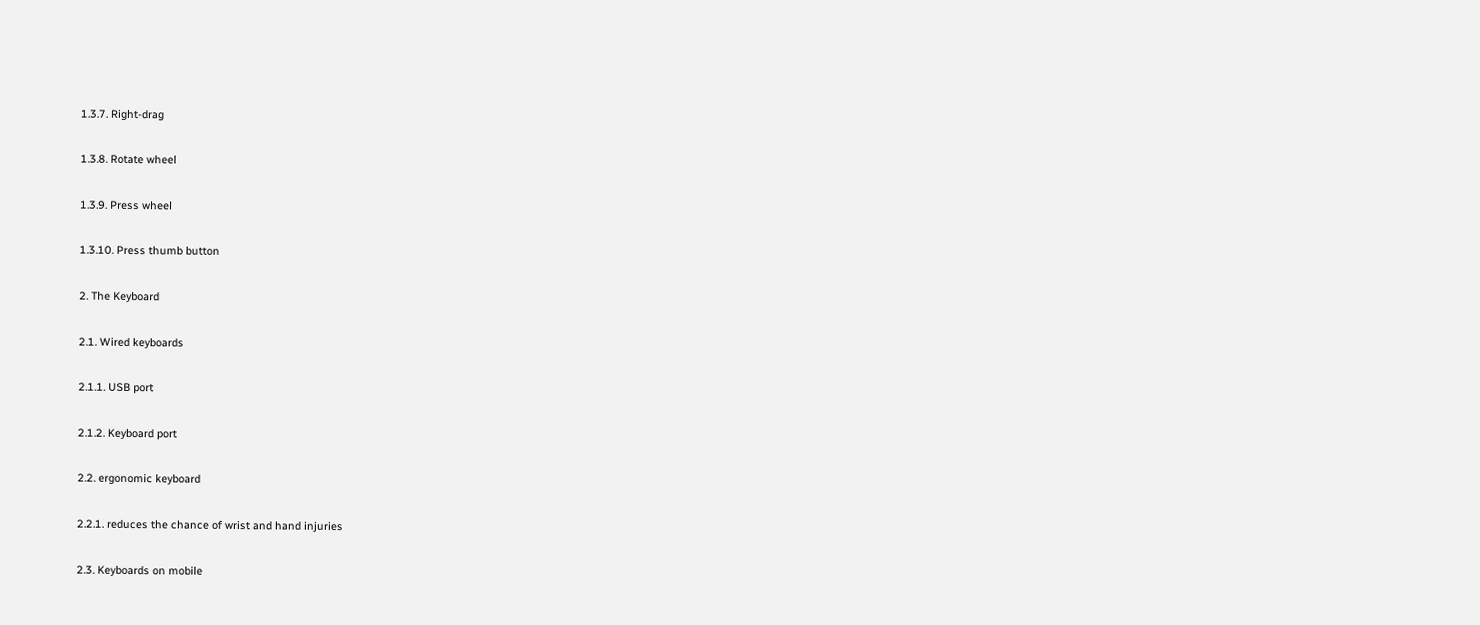1.3.7. Right‐drag

1.3.8. Rotate wheel

1.3.9. Press wheel

1.3.10. Press thumb button

2. The Keyboard

2.1. Wired keyboards

2.1.1. USB port

2.1.2. Keyboard port

2.2. ergonomic keyboard

2.2.1. reduces the chance of wrist and hand injuries

2.3. Keyboards on mobile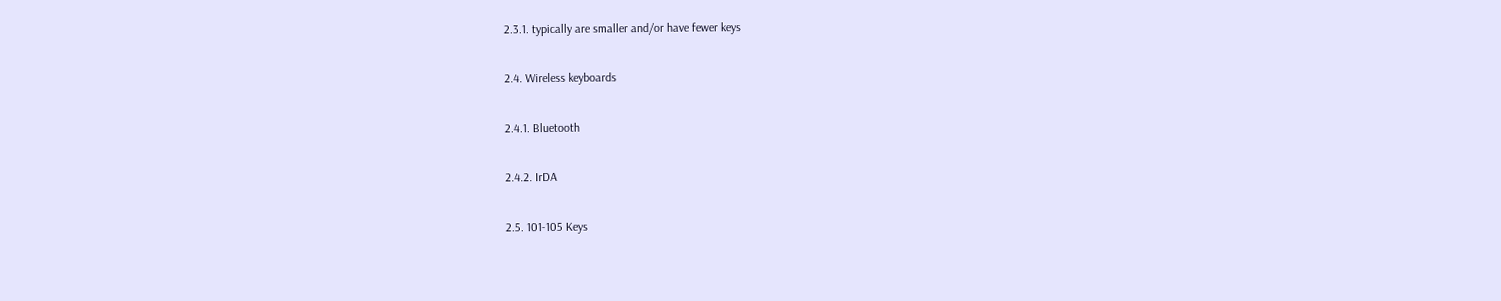2.3.1. typically are smaller and/or have fewer keys

2.4. Wireless keyboards

2.4.1. Bluetooth

2.4.2. IrDA

2.5. 101-105 Keys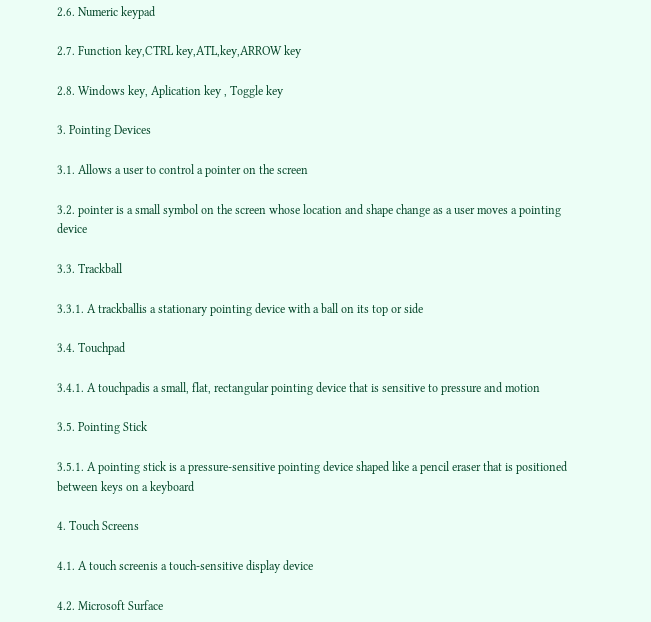2.6. Numeric keypad

2.7. Function key,CTRL key,ATL,key,ARROW key

2.8. Windows key, Aplication key , Toggle key

3. Pointing Devices

3.1. Allows a user to control a pointer on the screen

3.2. pointer is a small symbol on the screen whose location and shape change as a user moves a pointing device

3.3. Trackball

3.3.1. A trackballis a stationary pointing device with a ball on its top or side

3.4. Touchpad

3.4.1. A touchpadis a small, flat, rectangular pointing device that is sensitive to pressure and motion

3.5. Pointing Stick

3.5.1. A pointing stick is a pressure‐sensitive pointing device shaped like a pencil eraser that is positioned between keys on a keyboard

4. Touch Screens

4.1. A touch screenis a touch‐sensitive display device

4.2. Microsoft Surface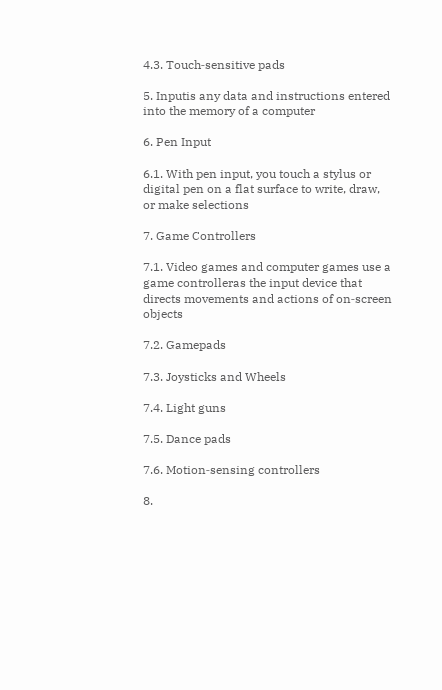4.3. Touch‐sensitive pads

5. Inputis any data and instructions entered into the memory of a computer

6. Pen Input

6.1. With pen input, you touch a stylus or digital pen on a flat surface to write, draw, or make selections

7. Game Controllers

7.1. Video games and computer games use a game controlleras the input device that directs movements and actions of on‐screen objects

7.2. Gamepads

7.3. Joysticks and Wheels

7.4. Light guns

7.5. Dance pads

7.6. Motion‐sensing controllers

8.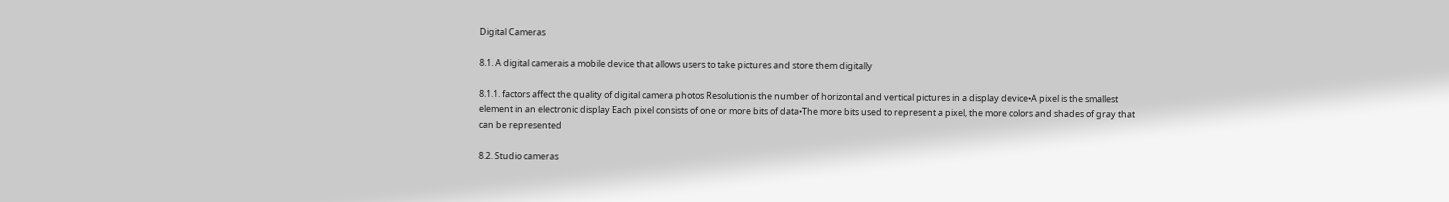Digital Cameras

8.1. A digital camerais a mobile device that allows users to take pictures and store them digitally

8.1.1. factors affect the quality of digital camera photos Resolutionis the number of horizontal and vertical pictures in a display device•A pixel is the smallest element in an electronic display Each pixel consists of one or more bits of data•The more bits used to represent a pixel, the more colors and shades of gray that can be represented

8.2. Studio cameras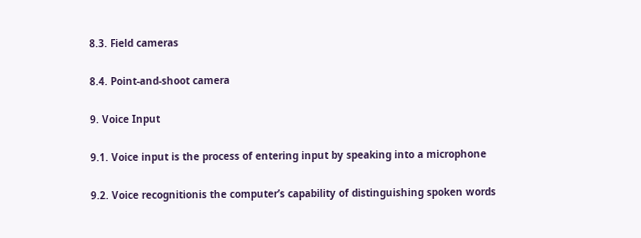8.3. Field cameras

8.4. Point‐and‐shoot camera

9. Voice Input

9.1. Voice input is the process of entering input by speaking into a microphone

9.2. Voice recognitionis the computer’s capability of distinguishing spoken words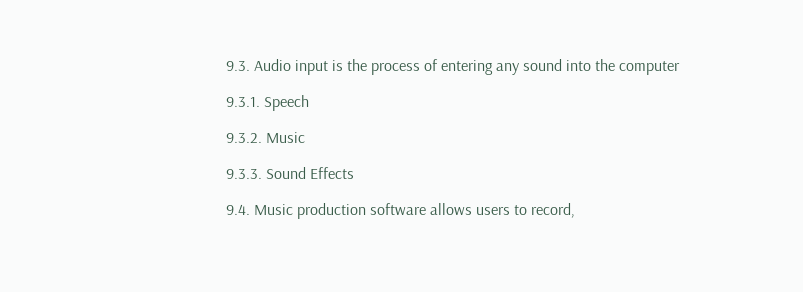9.3. Audio input is the process of entering any sound into the computer

9.3.1. Speech

9.3.2. Music

9.3.3. Sound Effects

9.4. Music production software allows users to record,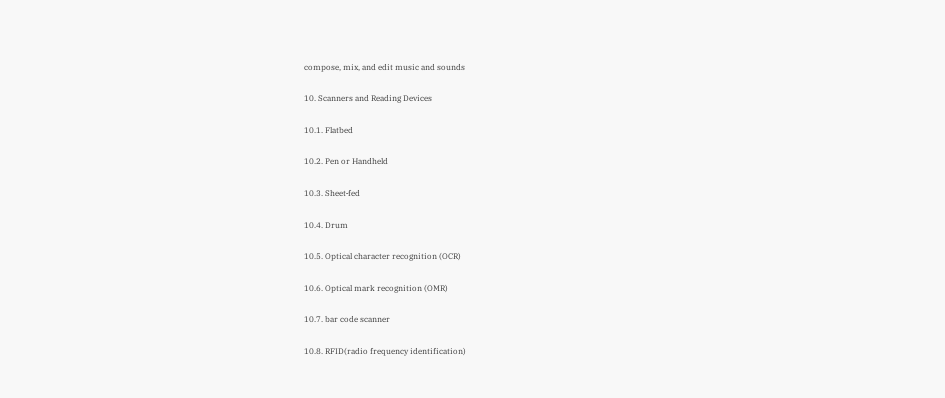compose, mix, and edit music and sounds

10. Scanners and Reading Devices

10.1. Flatbed

10.2. Pen or Handheld

10.3. Sheet‐fed

10.4. Drum

10.5. Optical character recognition (OCR)

10.6. Optical mark recognition (OMR)

10.7. bar code scanner

10.8. RFID(radio frequency identification)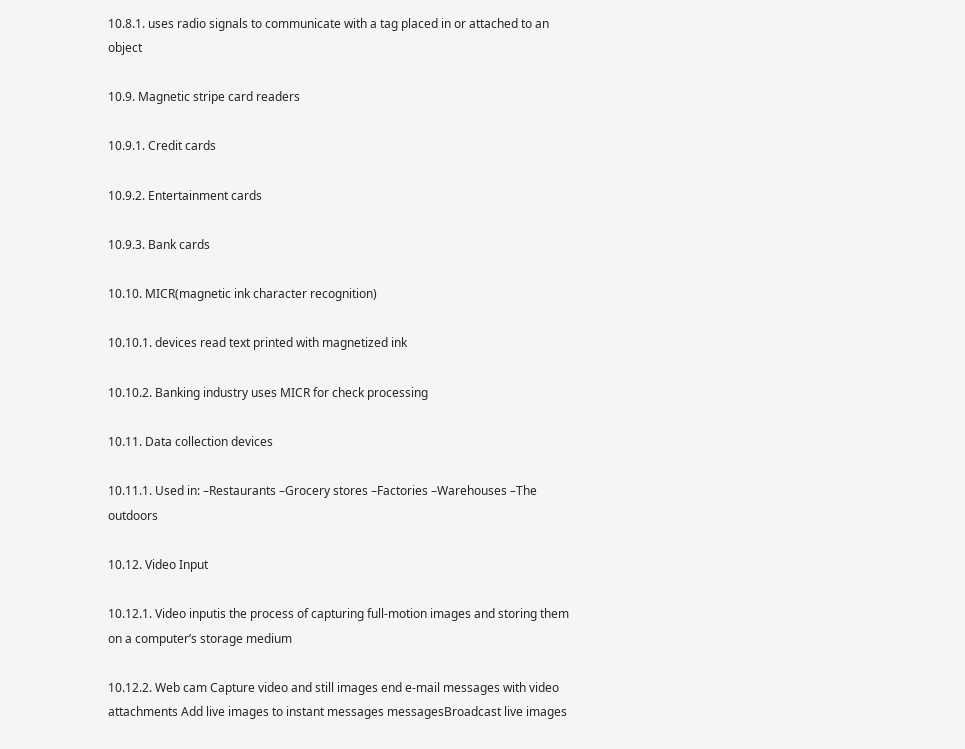10.8.1. uses radio signals to communicate with a tag placed in or attached to an object

10.9. Magnetic stripe card readers

10.9.1. Credit cards

10.9.2. Entertainment cards

10.9.3. Bank cards

10.10. MICR(magnetic ink character recognition)

10.10.1. devices read text printed with magnetized ink

10.10.2. Banking industry uses MICR for check processing

10.11. Data collection devices

10.11.1. Used in: –Restaurants –Grocery stores –Factories –Warehouses –The outdoors

10.12. Video Input

10.12.1. Video inputis the process of capturing full‐motion images and storing them on a computer’s storage medium

10.12.2. Web cam Capture video and still images end e‐mail messages with video attachments Add live images to instant messages messagesBroadcast live images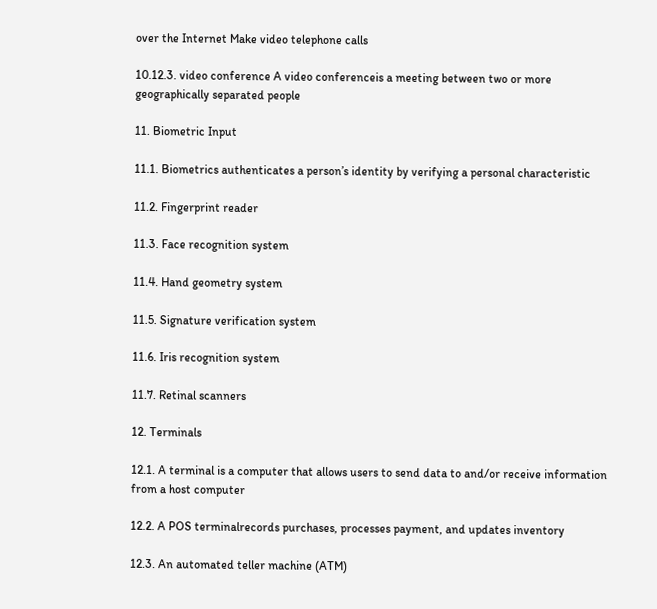over the Internet Make video telephone calls

10.12.3. video conference A video conferenceis a meeting between two or more geographically separated people

11. Biometric Input

11.1. Biometrics authenticates a person’s identity by verifying a personal characteristic

11.2. Fingerprint reader

11.3. Face recognition system

11.4. Hand geometry system

11.5. Signature verification system

11.6. Iris recognition system

11.7. Retinal scanners

12. Terminals

12.1. A terminal is a computer that allows users to send data to and/or receive information from a host computer

12.2. A POS terminalrecords purchases, processes payment, and updates inventory

12.3. An automated teller machine (ATM)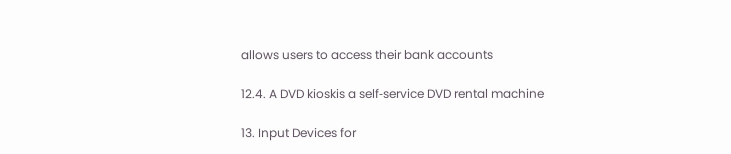allows users to access their bank accounts

12.4. A DVD kioskis a self‐service DVD rental machine

13. Input Devices for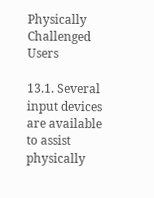Physically Challenged Users

13.1. Several input devices are available to assist physically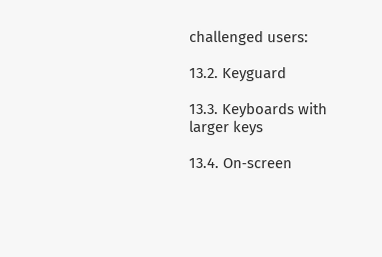challenged users:

13.2. Keyguard

13.3. Keyboards with larger keys

13.4. On‐screen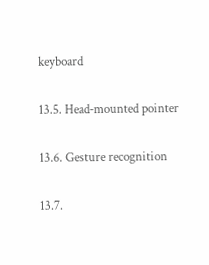keyboard

13.5. Head‐mounted pointer

13.6. Gesture recognition

13.7.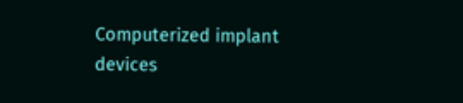Computerized implant devices